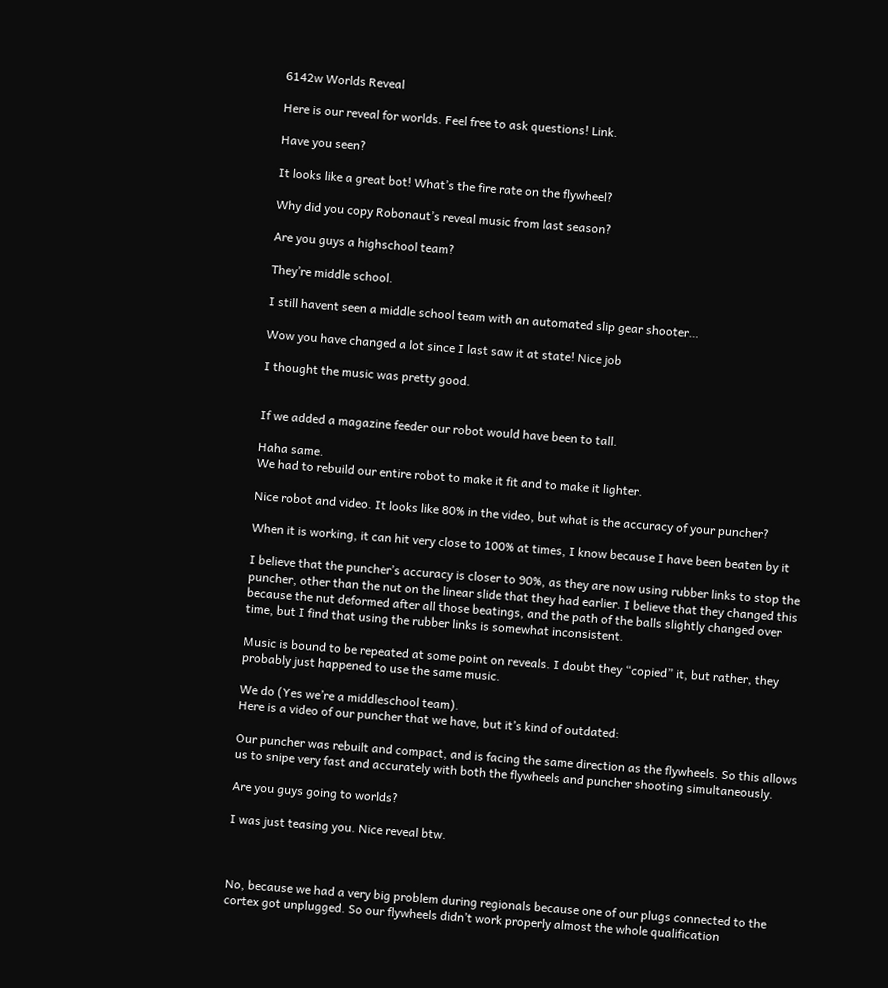6142w Worlds Reveal

Here is our reveal for worlds. Feel free to ask questions! Link.

Have you seen?

It looks like a great bot! What’s the fire rate on the flywheel?

Why did you copy Robonaut’s reveal music from last season?

Are you guys a highschool team?

They’re middle school.

I still havent seen a middle school team with an automated slip gear shooter…

Wow you have changed a lot since I last saw it at state! Nice job

I thought the music was pretty good.


If we added a magazine feeder our robot would have been to tall.

Haha same.
We had to rebuild our entire robot to make it fit and to make it lighter.

Nice robot and video. It looks like 80% in the video, but what is the accuracy of your puncher?

When it is working, it can hit very close to 100% at times, I know because I have been beaten by it

I believe that the puncher’s accuracy is closer to 90%, as they are now using rubber links to stop the puncher, other than the nut on the linear slide that they had earlier. I believe that they changed this because the nut deformed after all those beatings, and the path of the balls slightly changed over time, but I find that using the rubber links is somewhat inconsistent.

Music is bound to be repeated at some point on reveals. I doubt they “copied” it, but rather, they probably just happened to use the same music.

We do (Yes we’re a middleschool team).
Here is a video of our puncher that we have, but it’s kind of outdated:

Our puncher was rebuilt and compact, and is facing the same direction as the flywheels. So this allows us to snipe very fast and accurately with both the flywheels and puncher shooting simultaneously.

Are you guys going to worlds?

I was just teasing you. Nice reveal btw.



No, because we had a very big problem during regionals because one of our plugs connected to the cortex got unplugged. So our flywheels didn’t work properly almost the whole qualification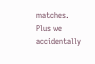matches. Plus we accidentally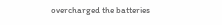overcharged the batteries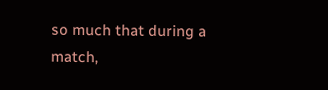so much that during a match,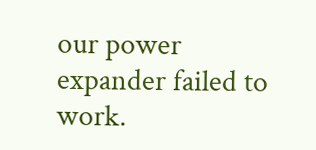our power expander failed to work.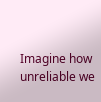Imagine how unreliable we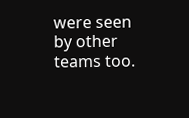were seen by other teams too.